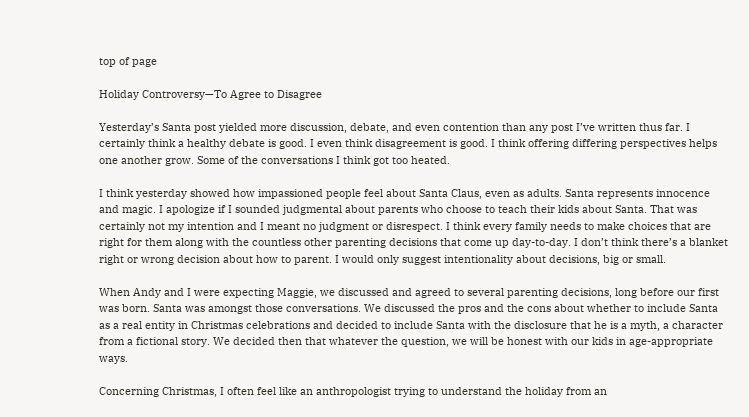top of page

Holiday Controversy—To Agree to Disagree

Yesterday’s Santa post yielded more discussion, debate, and even contention than any post I’ve written thus far. I certainly think a healthy debate is good. I even think disagreement is good. I think offering differing perspectives helps one another grow. Some of the conversations I think got too heated.

I think yesterday showed how impassioned people feel about Santa Claus, even as adults. Santa represents innocence and magic. I apologize if I sounded judgmental about parents who choose to teach their kids about Santa. That was certainly not my intention and I meant no judgment or disrespect. I think every family needs to make choices that are right for them along with the countless other parenting decisions that come up day-to-day. I don’t think there’s a blanket right or wrong decision about how to parent. I would only suggest intentionality about decisions, big or small.

When Andy and I were expecting Maggie, we discussed and agreed to several parenting decisions, long before our first was born. Santa was amongst those conversations. We discussed the pros and the cons about whether to include Santa as a real entity in Christmas celebrations and decided to include Santa with the disclosure that he is a myth, a character from a fictional story. We decided then that whatever the question, we will be honest with our kids in age-appropriate ways.

Concerning Christmas, I often feel like an anthropologist trying to understand the holiday from an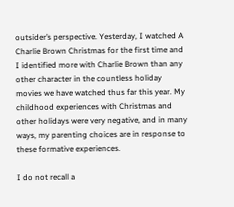outsider’s perspective. Yesterday, I watched A Charlie Brown Christmas for the first time and I identified more with Charlie Brown than any other character in the countless holiday movies we have watched thus far this year. My childhood experiences with Christmas and other holidays were very negative, and in many ways, my parenting choices are in response to these formative experiences.

I do not recall a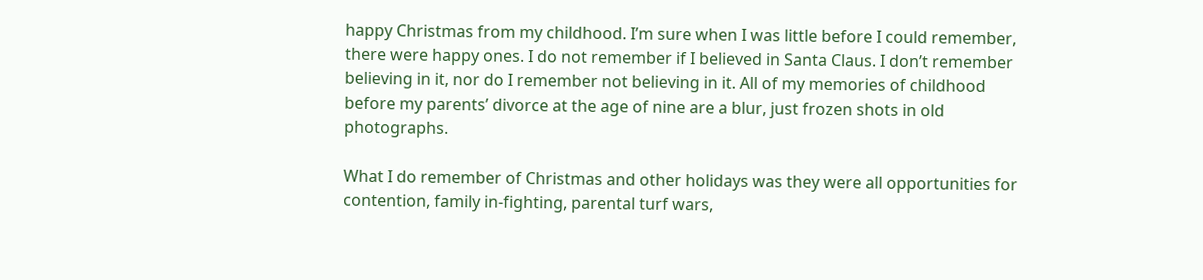happy Christmas from my childhood. I’m sure when I was little before I could remember, there were happy ones. I do not remember if I believed in Santa Claus. I don’t remember believing in it, nor do I remember not believing in it. All of my memories of childhood before my parents’ divorce at the age of nine are a blur, just frozen shots in old photographs.

What I do remember of Christmas and other holidays was they were all opportunities for contention, family in-fighting, parental turf wars,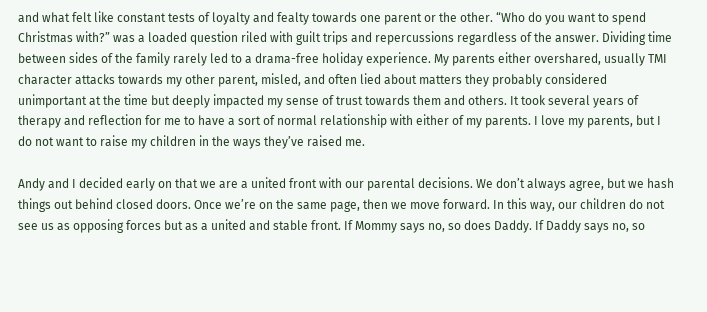and what felt like constant tests of loyalty and fealty towards one parent or the other. “Who do you want to spend Christmas with?” was a loaded question riled with guilt trips and repercussions regardless of the answer. Dividing time between sides of the family rarely led to a drama-free holiday experience. My parents either overshared, usually TMI character attacks towards my other parent, misled, and often lied about matters they probably considered unimportant at the time but deeply impacted my sense of trust towards them and others. It took several years of therapy and reflection for me to have a sort of normal relationship with either of my parents. I love my parents, but I do not want to raise my children in the ways they’ve raised me.

Andy and I decided early on that we are a united front with our parental decisions. We don’t always agree, but we hash things out behind closed doors. Once we’re on the same page, then we move forward. In this way, our children do not see us as opposing forces but as a united and stable front. If Mommy says no, so does Daddy. If Daddy says no, so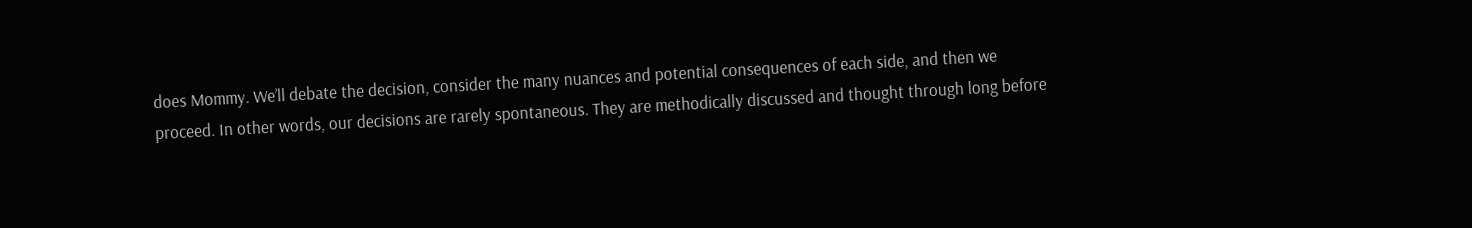does Mommy. We’ll debate the decision, consider the many nuances and potential consequences of each side, and then we proceed. In other words, our decisions are rarely spontaneous. They are methodically discussed and thought through long before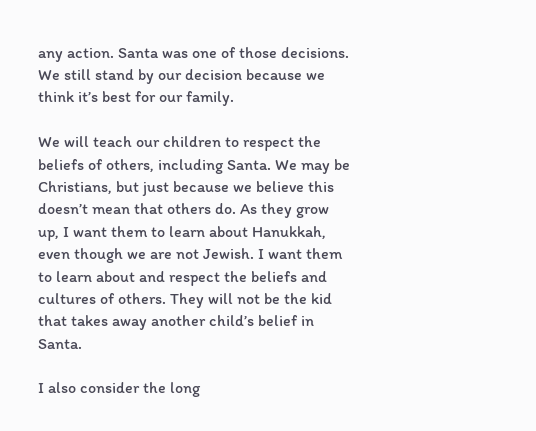any action. Santa was one of those decisions. We still stand by our decision because we think it’s best for our family.

We will teach our children to respect the beliefs of others, including Santa. We may be Christians, but just because we believe this doesn’t mean that others do. As they grow up, I want them to learn about Hanukkah, even though we are not Jewish. I want them to learn about and respect the beliefs and cultures of others. They will not be the kid that takes away another child’s belief in Santa.

I also consider the long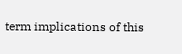term implications of this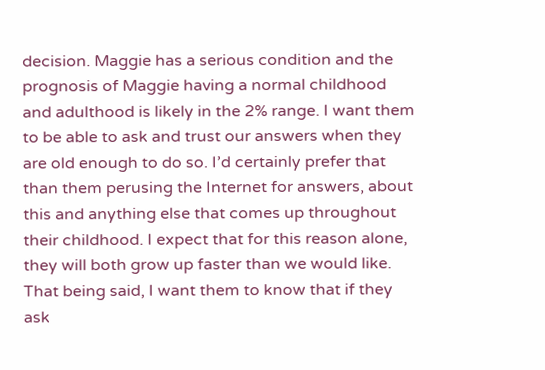decision. Maggie has a serious condition and the prognosis of Maggie having a normal childhood and adulthood is likely in the 2% range. I want them to be able to ask and trust our answers when they are old enough to do so. I’d certainly prefer that than them perusing the Internet for answers, about this and anything else that comes up throughout their childhood. I expect that for this reason alone, they will both grow up faster than we would like. That being said, I want them to know that if they ask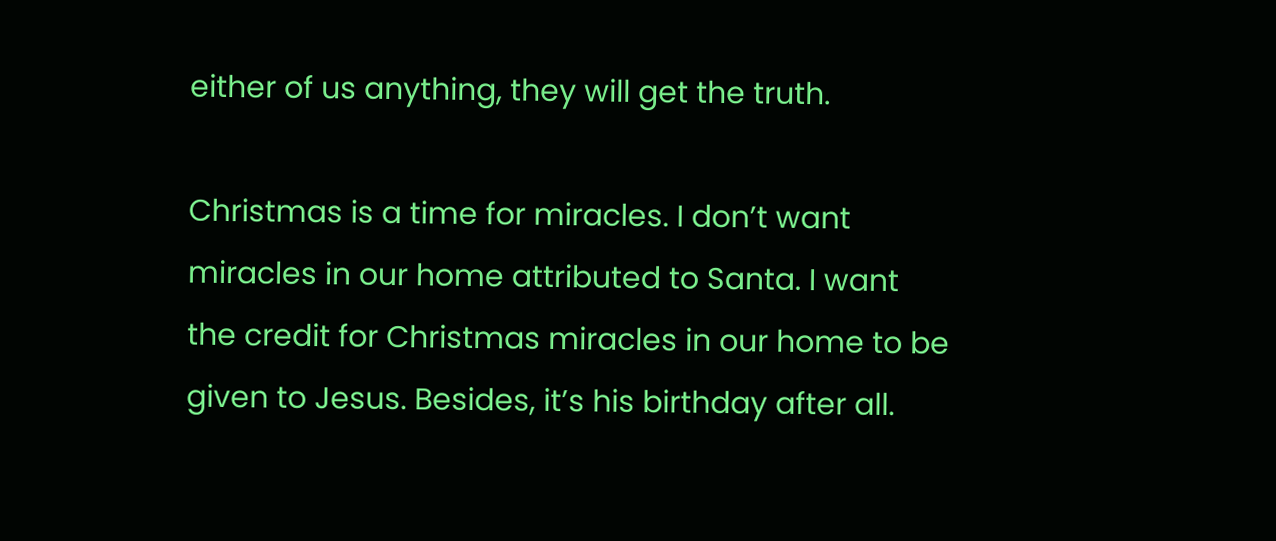either of us anything, they will get the truth.

Christmas is a time for miracles. I don’t want miracles in our home attributed to Santa. I want the credit for Christmas miracles in our home to be given to Jesus. Besides, it’s his birthday after all.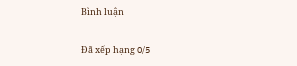Bình luận

Đã xếp hạng 0/5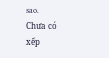sao.
Chưa có xếp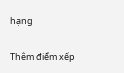hạng

Thêm điểm xếp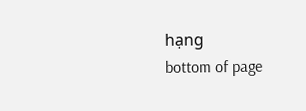hạng
bottom of page